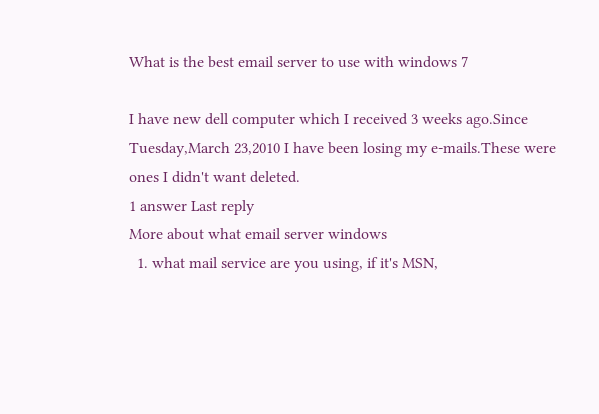What is the best email server to use with windows 7

I have new dell computer which I received 3 weeks ago.Since Tuesday,March 23,2010 I have been losing my e-mails.These were ones I didn't want deleted.
1 answer Last reply
More about what email server windows
  1. what mail service are you using, if it's MSN,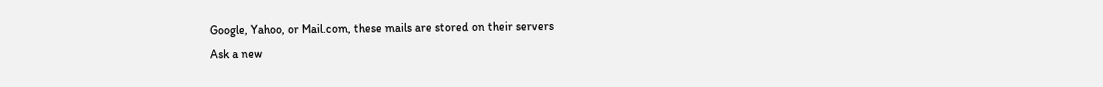Google, Yahoo, or Mail.com, these mails are stored on their servers
Ask a new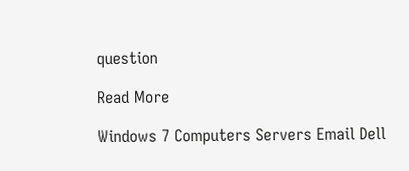question

Read More

Windows 7 Computers Servers Email Dell